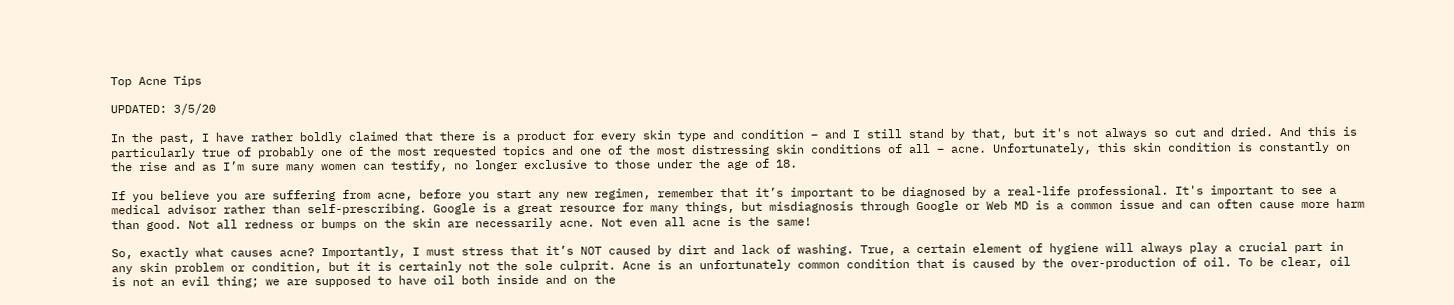Top Acne Tips

UPDATED: 3/5/20

In the past, I have rather boldly claimed that there is a product for every skin type and condition – and I still stand by that, but it's not always so cut and dried. And this is particularly true of probably one of the most requested topics and one of the most distressing skin conditions of all – acne. Unfortunately, this skin condition is constantly on the rise and as I’m sure many women can testify, no longer exclusive to those under the age of 18.

If you believe you are suffering from acne, before you start any new regimen, remember that it’s important to be diagnosed by a real-life professional. It's important to see a medical advisor rather than self-prescribing. Google is a great resource for many things, but misdiagnosis through Google or Web MD is a common issue and can often cause more harm than good. Not all redness or bumps on the skin are necessarily acne. Not even all acne is the same!

So, exactly what causes acne? Importantly, I must stress that it’s NOT caused by dirt and lack of washing. True, a certain element of hygiene will always play a crucial part in any skin problem or condition, but it is certainly not the sole culprit. Acne is an unfortunately common condition that is caused by the over-production of oil. To be clear, oil is not an evil thing; we are supposed to have oil both inside and on the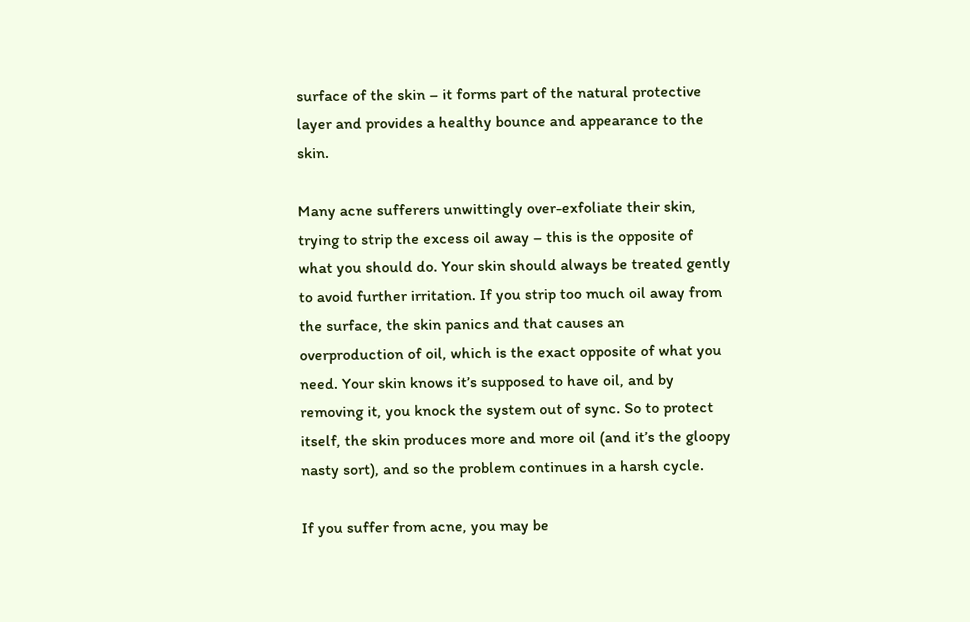surface of the skin – it forms part of the natural protective layer and provides a healthy bounce and appearance to the skin.

Many acne sufferers unwittingly over-exfoliate their skin, trying to strip the excess oil away – this is the opposite of what you should do. Your skin should always be treated gently to avoid further irritation. If you strip too much oil away from the surface, the skin panics and that causes an overproduction of oil, which is the exact opposite of what you need. Your skin knows it’s supposed to have oil, and by removing it, you knock the system out of sync. So to protect itself, the skin produces more and more oil (and it’s the gloopy nasty sort), and so the problem continues in a harsh cycle.

If you suffer from acne, you may be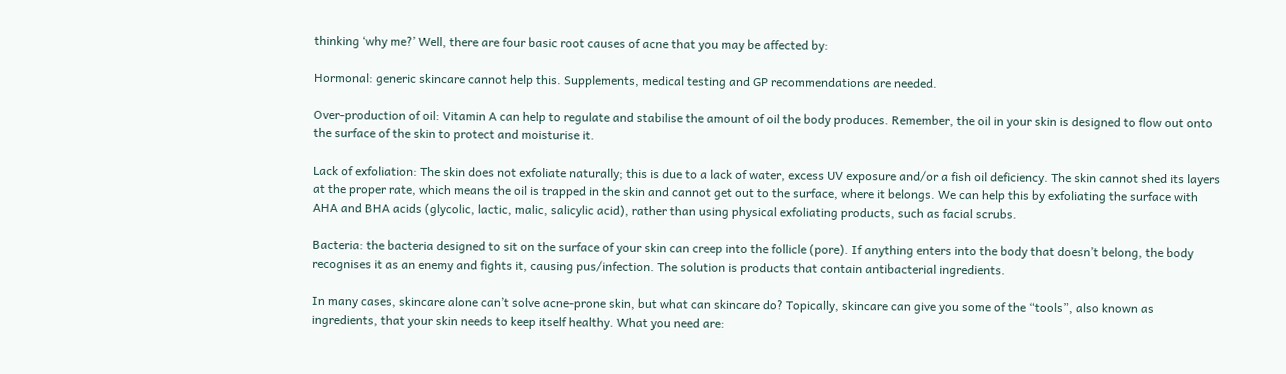thinking ‘why me?’ Well, there are four basic root causes of acne that you may be affected by:

Hormonal: generic skincare cannot help this. Supplements, medical testing and GP recommendations are needed.

Over-production of oil: Vitamin A can help to regulate and stabilise the amount of oil the body produces. Remember, the oil in your skin is designed to flow out onto the surface of the skin to protect and moisturise it.

Lack of exfoliation: The skin does not exfoliate naturally; this is due to a lack of water, excess UV exposure and/or a fish oil deficiency. The skin cannot shed its layers at the proper rate, which means the oil is trapped in the skin and cannot get out to the surface, where it belongs. We can help this by exfoliating the surface with AHA and BHA acids (glycolic, lactic, malic, salicylic acid), rather than using physical exfoliating products, such as facial scrubs.

Bacteria: the bacteria designed to sit on the surface of your skin can creep into the follicle (pore). If anything enters into the body that doesn’t belong, the body recognises it as an enemy and fights it, causing pus/infection. The solution is products that contain antibacterial ingredients.

In many cases, skincare alone can’t solve acne-prone skin, but what can skincare do? Topically, skincare can give you some of the “tools”, also known as ingredients, that your skin needs to keep itself healthy. What you need are: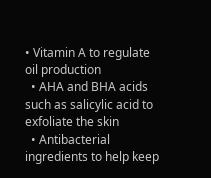• Vitamin A to regulate oil production
  • AHA and BHA acids such as salicylic acid to exfoliate the skin
  • Antibacterial ingredients to help keep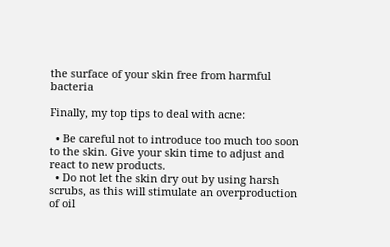the surface of your skin free from harmful bacteria

Finally, my top tips to deal with acne:

  • Be careful not to introduce too much too soon to the skin. Give your skin time to adjust and react to new products.
  • Do not let the skin dry out by using harsh scrubs, as this will stimulate an overproduction of oil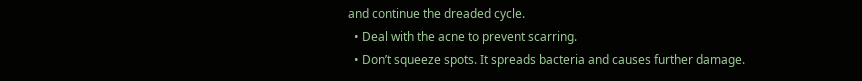and continue the dreaded cycle.
  • Deal with the acne to prevent scarring.
  • Don’t squeeze spots. It spreads bacteria and causes further damage.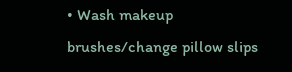• Wash makeup brushes/change pillow slips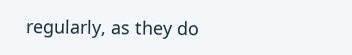regularly, as they do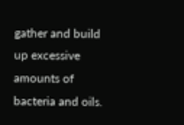gather and build up excessive amounts of bacteria and oils.